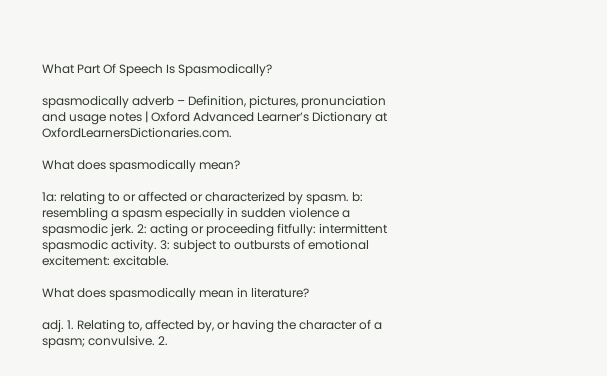What Part Of Speech Is Spasmodically?

spasmodically adverb – Definition, pictures, pronunciation and usage notes | Oxford Advanced Learner’s Dictionary at OxfordLearnersDictionaries.com.

What does spasmodically mean?

1a: relating to or affected or characterized by spasm. b: resembling a spasm especially in sudden violence a spasmodic jerk. 2: acting or proceeding fitfully: intermittent spasmodic activity. 3: subject to outbursts of emotional excitement: excitable.

What does spasmodically mean in literature?

adj. 1. Relating to, affected by, or having the character of a spasm; convulsive. 2.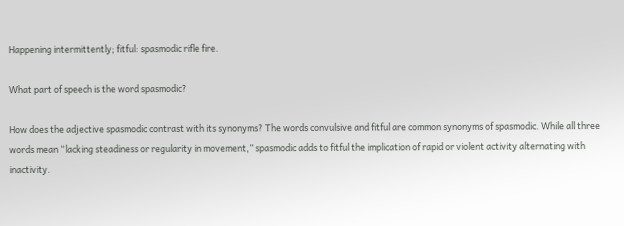Happening intermittently; fitful: spasmodic rifle fire.

What part of speech is the word spasmodic?

How does the adjective spasmodic contrast with its synonyms? The words convulsive and fitful are common synonyms of spasmodic. While all three words mean “lacking steadiness or regularity in movement,” spasmodic adds to fitful the implication of rapid or violent activity alternating with inactivity.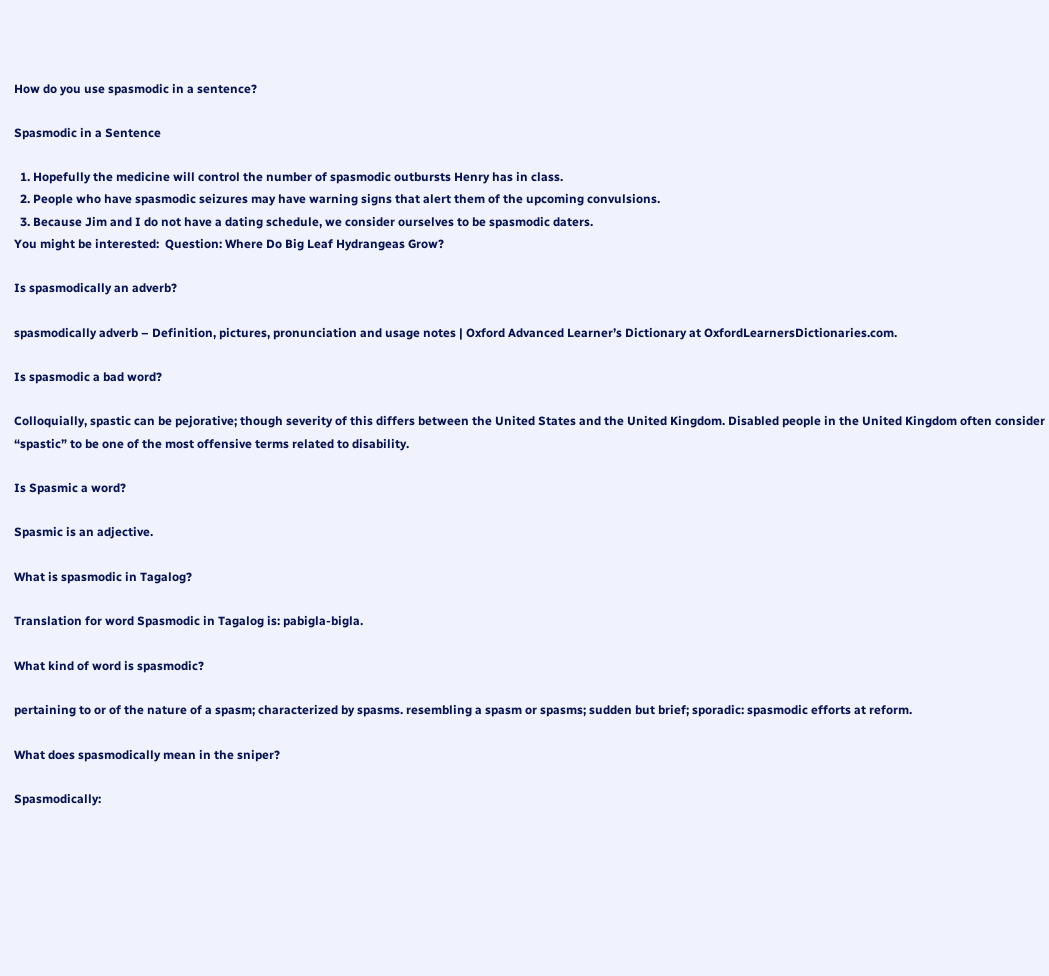How do you use spasmodic in a sentence?

Spasmodic in a Sentence

  1. Hopefully the medicine will control the number of spasmodic outbursts Henry has in class.
  2. People who have spasmodic seizures may have warning signs that alert them of the upcoming convulsions.
  3. Because Jim and I do not have a dating schedule, we consider ourselves to be spasmodic daters.
You might be interested:  Question: Where Do Big Leaf Hydrangeas Grow?

Is spasmodically an adverb?

spasmodically adverb – Definition, pictures, pronunciation and usage notes | Oxford Advanced Learner’s Dictionary at OxfordLearnersDictionaries.com.

Is spasmodic a bad word?

Colloquially, spastic can be pejorative; though severity of this differs between the United States and the United Kingdom. Disabled people in the United Kingdom often consider “spastic” to be one of the most offensive terms related to disability.

Is Spasmic a word?

Spasmic is an adjective.

What is spasmodic in Tagalog?

Translation for word Spasmodic in Tagalog is: pabigla-bigla.

What kind of word is spasmodic?

pertaining to or of the nature of a spasm; characterized by spasms. resembling a spasm or spasms; sudden but brief; sporadic: spasmodic efforts at reform.

What does spasmodically mean in the sniper?

Spasmodically: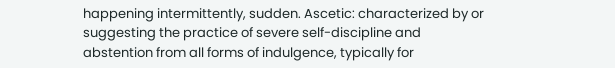happening intermittently, sudden. Ascetic: characterized by or suggesting the practice of severe self-discipline and abstention from all forms of indulgence, typically for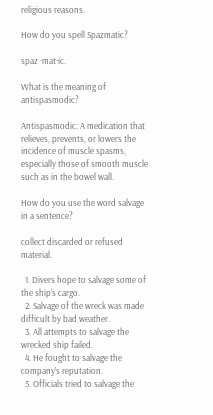religious reasons.

How do you spell Spazmatic?

spaz ·mat·ic.

What is the meaning of antispasmodic?

Antispasmodic: A medication that relieves, prevents, or lowers the incidence of muscle spasms, especially those of smooth muscle such as in the bowel wall.

How do you use the word salvage in a sentence?

collect discarded or refused material.

  1. Divers hope to salvage some of the ship’s cargo.
  2. Salvage of the wreck was made difficult by bad weather.
  3. All attempts to salvage the wrecked ship failed.
  4. He fought to salvage the company’s reputation.
  5. Officials tried to salvage the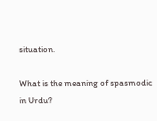situation.

What is the meaning of spasmodic in Urdu?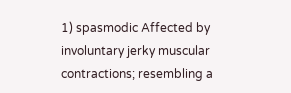1) spasmodic Affected by involuntary jerky muscular contractions; resembling a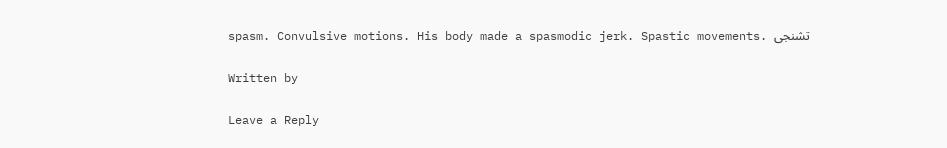spasm. Convulsive motions. His body made a spasmodic jerk. Spastic movements. تشنجی

Written by

Leave a Reply